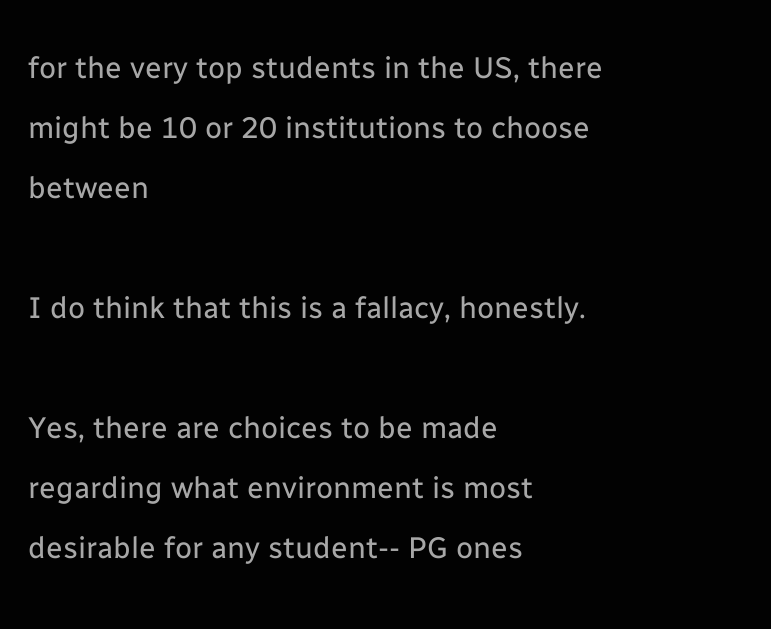for the very top students in the US, there might be 10 or 20 institutions to choose between

I do think that this is a fallacy, honestly.

Yes, there are choices to be made regarding what environment is most desirable for any student-- PG ones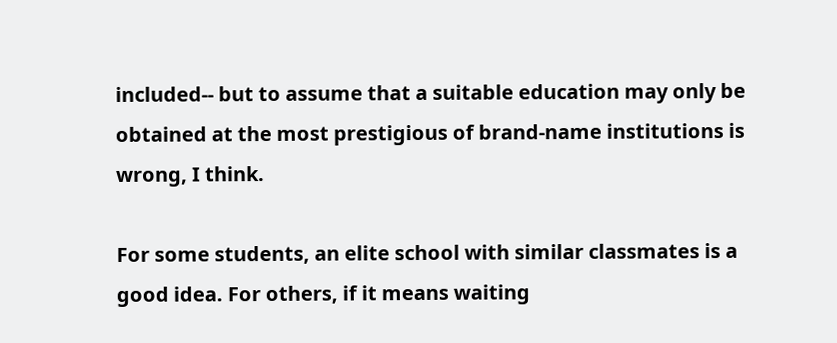included-- but to assume that a suitable education may only be obtained at the most prestigious of brand-name institutions is wrong, I think.

For some students, an elite school with similar classmates is a good idea. For others, if it means waiting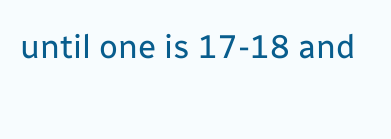until one is 17-18 and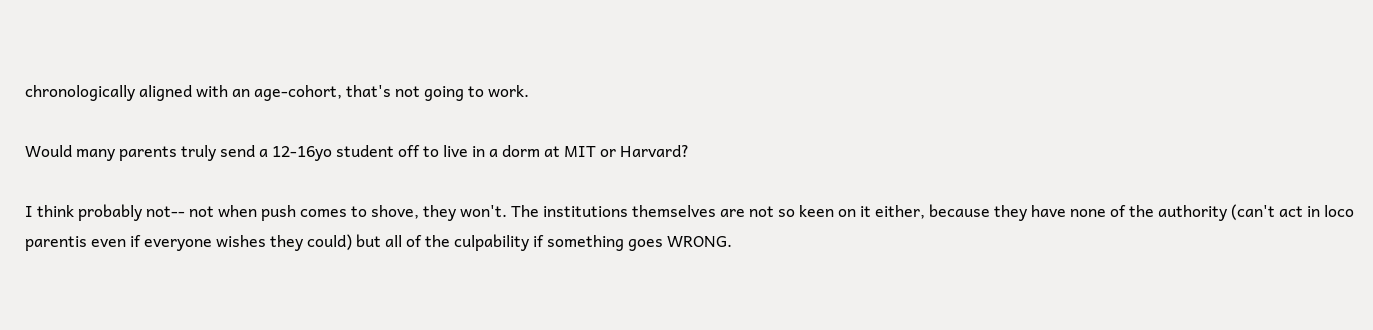chronologically aligned with an age-cohort, that's not going to work.

Would many parents truly send a 12-16yo student off to live in a dorm at MIT or Harvard?

I think probably not-- not when push comes to shove, they won't. The institutions themselves are not so keen on it either, because they have none of the authority (can't act in loco parentis even if everyone wishes they could) but all of the culpability if something goes WRONG.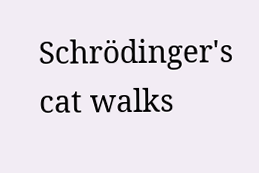Schrödinger's cat walks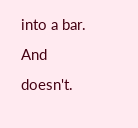into a bar. And doesn't.